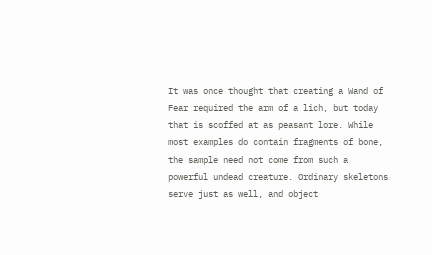It was once thought that creating a Wand of Fear required the arm of a lich, but today that is scoffed at as peasant lore. While most examples do contain fragments of bone, the sample need not come from such a powerful undead creature. Ordinary skeletons serve just as well, and object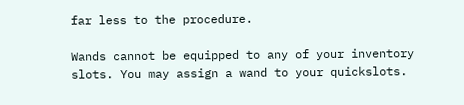far less to the procedure.

Wands cannot be equipped to any of your inventory slots. You may assign a wand to your quickslots.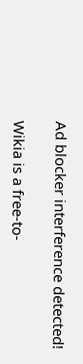Ad blocker interference detected!

Wikia is a free-to-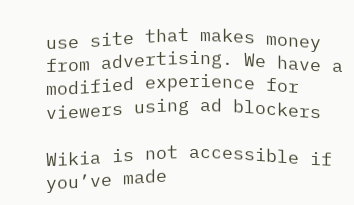use site that makes money from advertising. We have a modified experience for viewers using ad blockers

Wikia is not accessible if you’ve made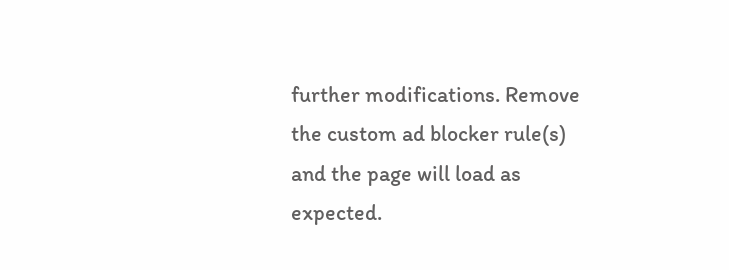further modifications. Remove the custom ad blocker rule(s) and the page will load as expected.